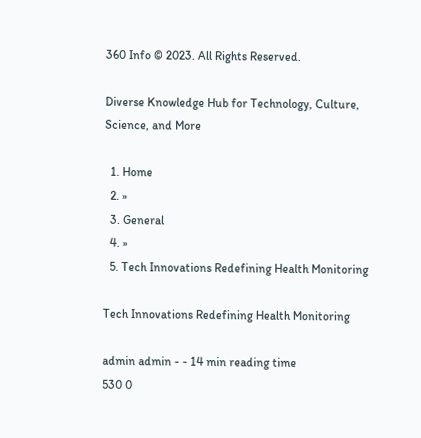360 Info © 2023. All Rights Reserved.

Diverse Knowledge Hub for Technology, Culture, Science, and More

  1. Home
  2. »
  3. General
  4. »
  5. Tech Innovations Redefining Health Monitoring

Tech Innovations Redefining Health Monitoring

admin admin - - 14 min reading time
530 0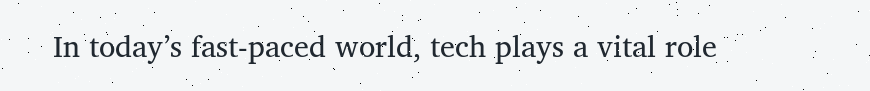In today’s fast-paced world, tech plays a vital role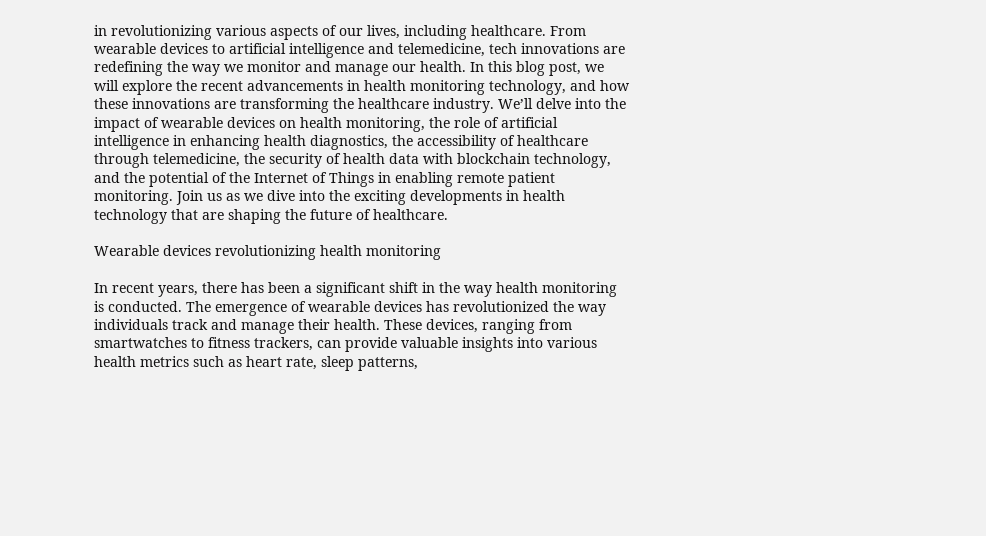in revolutionizing various aspects of our lives, including healthcare. From wearable devices to artificial intelligence and telemedicine, tech innovations are redefining the way we monitor and manage our health. In this blog post, we will explore the recent advancements in health monitoring technology, and how these innovations are transforming the healthcare industry. We’ll delve into the impact of wearable devices on health monitoring, the role of artificial intelligence in enhancing health diagnostics, the accessibility of healthcare through telemedicine, the security of health data with blockchain technology, and the potential of the Internet of Things in enabling remote patient monitoring. Join us as we dive into the exciting developments in health technology that are shaping the future of healthcare.

Wearable devices revolutionizing health monitoring

In recent years, there has been a significant shift in the way health monitoring is conducted. The emergence of wearable devices has revolutionized the way individuals track and manage their health. These devices, ranging from smartwatches to fitness trackers, can provide valuable insights into various health metrics such as heart rate, sleep patterns,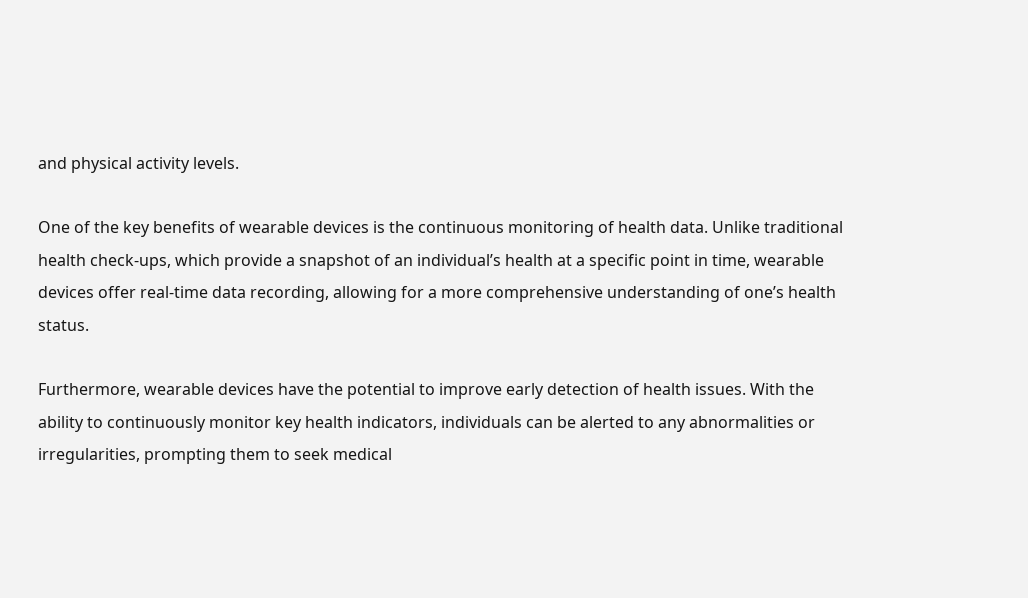and physical activity levels.

One of the key benefits of wearable devices is the continuous monitoring of health data. Unlike traditional health check-ups, which provide a snapshot of an individual’s health at a specific point in time, wearable devices offer real-time data recording, allowing for a more comprehensive understanding of one’s health status.

Furthermore, wearable devices have the potential to improve early detection of health issues. With the ability to continuously monitor key health indicators, individuals can be alerted to any abnormalities or irregularities, prompting them to seek medical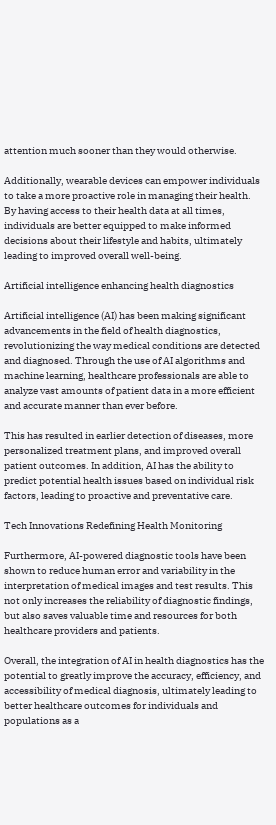attention much sooner than they would otherwise.

Additionally, wearable devices can empower individuals to take a more proactive role in managing their health. By having access to their health data at all times, individuals are better equipped to make informed decisions about their lifestyle and habits, ultimately leading to improved overall well-being.

Artificial intelligence enhancing health diagnostics

Artificial intelligence (AI) has been making significant advancements in the field of health diagnostics, revolutionizing the way medical conditions are detected and diagnosed. Through the use of AI algorithms and machine learning, healthcare professionals are able to analyze vast amounts of patient data in a more efficient and accurate manner than ever before.

This has resulted in earlier detection of diseases, more personalized treatment plans, and improved overall patient outcomes. In addition, AI has the ability to predict potential health issues based on individual risk factors, leading to proactive and preventative care.

Tech Innovations Redefining Health Monitoring

Furthermore, AI-powered diagnostic tools have been shown to reduce human error and variability in the interpretation of medical images and test results. This not only increases the reliability of diagnostic findings, but also saves valuable time and resources for both healthcare providers and patients.

Overall, the integration of AI in health diagnostics has the potential to greatly improve the accuracy, efficiency, and accessibility of medical diagnosis, ultimately leading to better healthcare outcomes for individuals and populations as a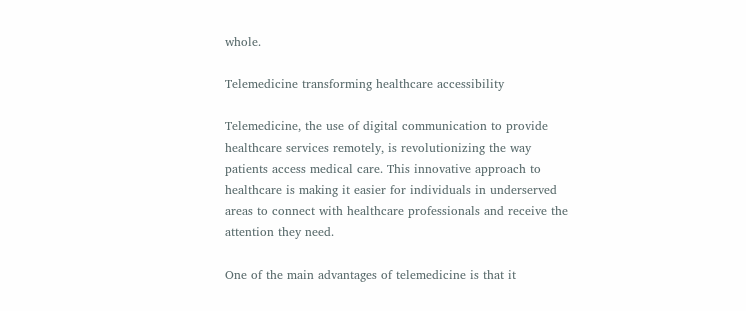whole.

Telemedicine transforming healthcare accessibility

Telemedicine, the use of digital communication to provide healthcare services remotely, is revolutionizing the way patients access medical care. This innovative approach to healthcare is making it easier for individuals in underserved areas to connect with healthcare professionals and receive the attention they need.

One of the main advantages of telemedicine is that it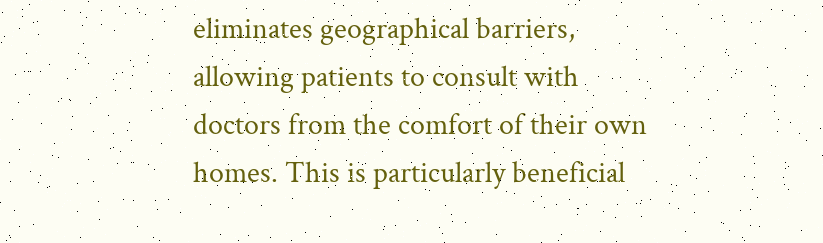eliminates geographical barriers, allowing patients to consult with doctors from the comfort of their own homes. This is particularly beneficial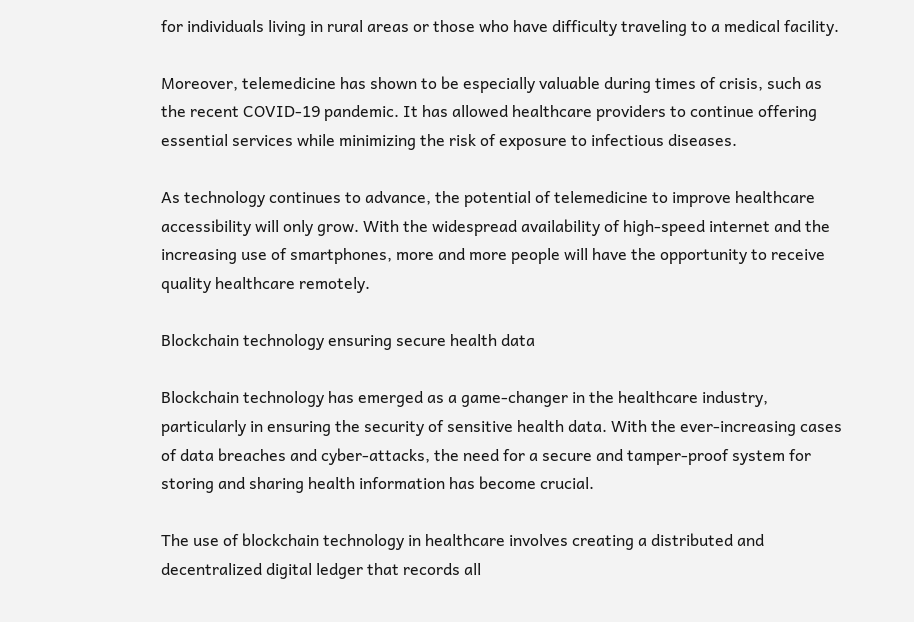for individuals living in rural areas or those who have difficulty traveling to a medical facility.

Moreover, telemedicine has shown to be especially valuable during times of crisis, such as the recent COVID-19 pandemic. It has allowed healthcare providers to continue offering essential services while minimizing the risk of exposure to infectious diseases.

As technology continues to advance, the potential of telemedicine to improve healthcare accessibility will only grow. With the widespread availability of high-speed internet and the increasing use of smartphones, more and more people will have the opportunity to receive quality healthcare remotely.

Blockchain technology ensuring secure health data

Blockchain technology has emerged as a game-changer in the healthcare industry, particularly in ensuring the security of sensitive health data. With the ever-increasing cases of data breaches and cyber-attacks, the need for a secure and tamper-proof system for storing and sharing health information has become crucial.

The use of blockchain technology in healthcare involves creating a distributed and decentralized digital ledger that records all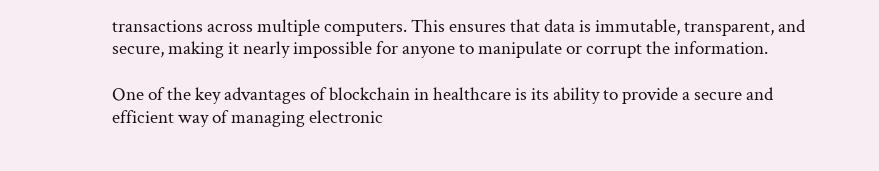transactions across multiple computers. This ensures that data is immutable, transparent, and secure, making it nearly impossible for anyone to manipulate or corrupt the information.

One of the key advantages of blockchain in healthcare is its ability to provide a secure and efficient way of managing electronic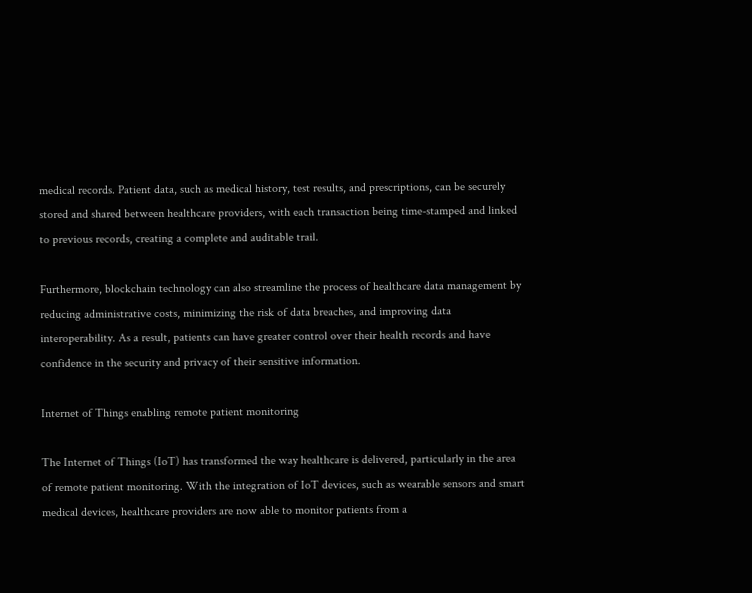medical records. Patient data, such as medical history, test results, and prescriptions, can be securely stored and shared between healthcare providers, with each transaction being time-stamped and linked to previous records, creating a complete and auditable trail.

Furthermore, blockchain technology can also streamline the process of healthcare data management by reducing administrative costs, minimizing the risk of data breaches, and improving data interoperability. As a result, patients can have greater control over their health records and have confidence in the security and privacy of their sensitive information.

Internet of Things enabling remote patient monitoring

The Internet of Things (IoT) has transformed the way healthcare is delivered, particularly in the area of remote patient monitoring. With the integration of IoT devices, such as wearable sensors and smart medical devices, healthcare providers are now able to monitor patients from a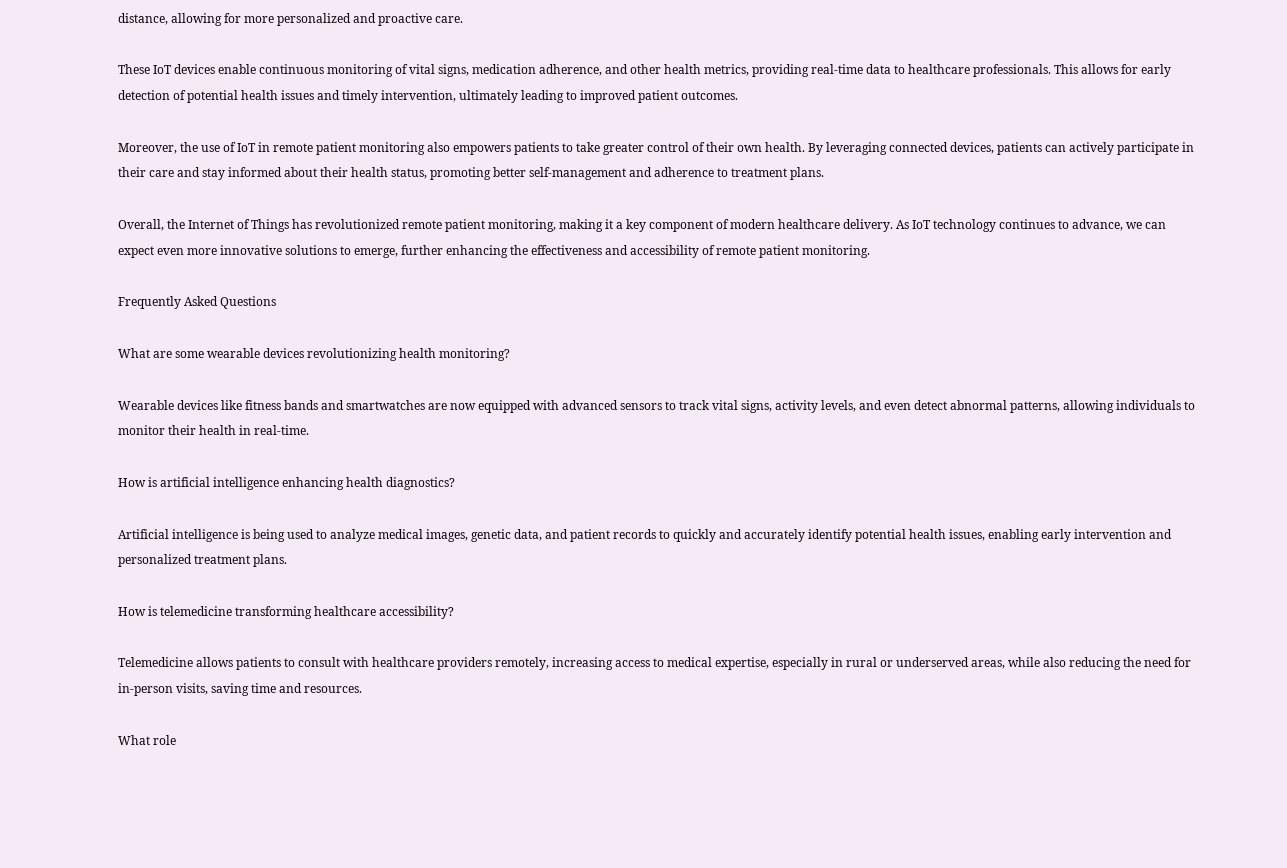distance, allowing for more personalized and proactive care.

These IoT devices enable continuous monitoring of vital signs, medication adherence, and other health metrics, providing real-time data to healthcare professionals. This allows for early detection of potential health issues and timely intervention, ultimately leading to improved patient outcomes.

Moreover, the use of IoT in remote patient monitoring also empowers patients to take greater control of their own health. By leveraging connected devices, patients can actively participate in their care and stay informed about their health status, promoting better self-management and adherence to treatment plans.

Overall, the Internet of Things has revolutionized remote patient monitoring, making it a key component of modern healthcare delivery. As IoT technology continues to advance, we can expect even more innovative solutions to emerge, further enhancing the effectiveness and accessibility of remote patient monitoring.

Frequently Asked Questions

What are some wearable devices revolutionizing health monitoring?

Wearable devices like fitness bands and smartwatches are now equipped with advanced sensors to track vital signs, activity levels, and even detect abnormal patterns, allowing individuals to monitor their health in real-time.

How is artificial intelligence enhancing health diagnostics?

Artificial intelligence is being used to analyze medical images, genetic data, and patient records to quickly and accurately identify potential health issues, enabling early intervention and personalized treatment plans.

How is telemedicine transforming healthcare accessibility?

Telemedicine allows patients to consult with healthcare providers remotely, increasing access to medical expertise, especially in rural or underserved areas, while also reducing the need for in-person visits, saving time and resources.

What role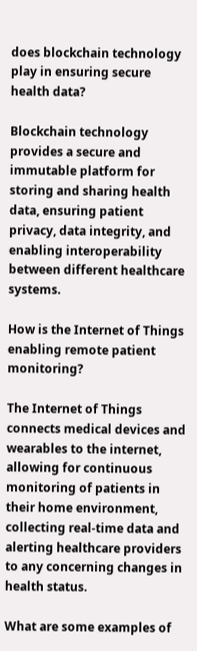does blockchain technology play in ensuring secure health data?

Blockchain technology provides a secure and immutable platform for storing and sharing health data, ensuring patient privacy, data integrity, and enabling interoperability between different healthcare systems.

How is the Internet of Things enabling remote patient monitoring?

The Internet of Things connects medical devices and wearables to the internet, allowing for continuous monitoring of patients in their home environment, collecting real-time data and alerting healthcare providers to any concerning changes in health status.

What are some examples of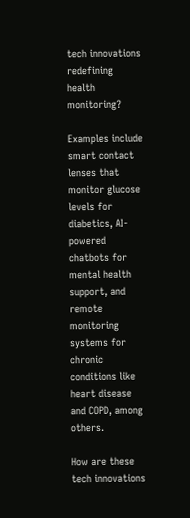tech innovations redefining health monitoring?

Examples include smart contact lenses that monitor glucose levels for diabetics, AI-powered chatbots for mental health support, and remote monitoring systems for chronic conditions like heart disease and COPD, among others.

How are these tech innovations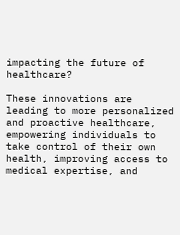impacting the future of healthcare?

These innovations are leading to more personalized and proactive healthcare, empowering individuals to take control of their own health, improving access to medical expertise, and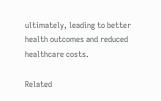ultimately, leading to better health outcomes and reduced healthcare costs.

Related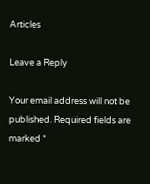Articles

Leave a Reply

Your email address will not be published. Required fields are marked *